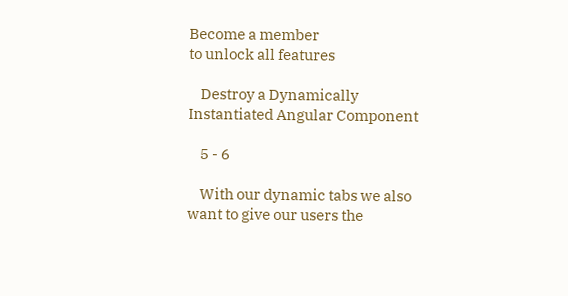Become a member
to unlock all features

    Destroy a Dynamically Instantiated Angular Component

    5 - 6

    With our dynamic tabs we also want to give our users the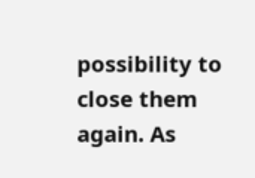possibility to close them again. As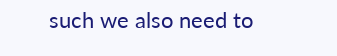such we also need to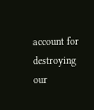account for destroying our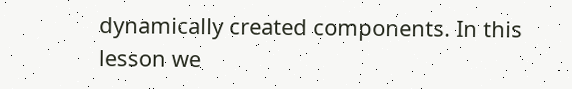dynamically created components. In this lesson we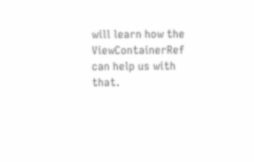will learn how the ViewContainerRef can help us with that.